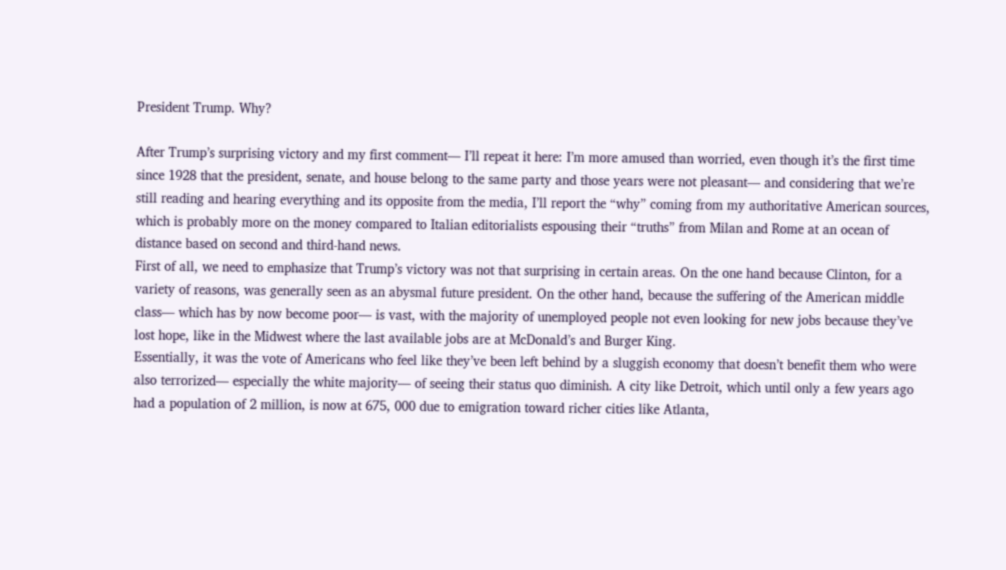President Trump. Why?

After Trump’s surprising victory and my first comment— I’ll repeat it here: I’m more amused than worried, even though it’s the first time since 1928 that the president, senate, and house belong to the same party and those years were not pleasant— and considering that we’re still reading and hearing everything and its opposite from the media, I’ll report the “why” coming from my authoritative American sources, which is probably more on the money compared to Italian editorialists espousing their “truths” from Milan and Rome at an ocean of distance based on second and third-hand news.
First of all, we need to emphasize that Trump’s victory was not that surprising in certain areas. On the one hand because Clinton, for a variety of reasons, was generally seen as an abysmal future president. On the other hand, because the suffering of the American middle class— which has by now become poor— is vast, with the majority of unemployed people not even looking for new jobs because they’ve lost hope, like in the Midwest where the last available jobs are at McDonald’s and Burger King.
Essentially, it was the vote of Americans who feel like they’ve been left behind by a sluggish economy that doesn’t benefit them who were also terrorized— especially the white majority— of seeing their status quo diminish. A city like Detroit, which until only a few years ago had a population of 2 million, is now at 675, 000 due to emigration toward richer cities like Atlanta,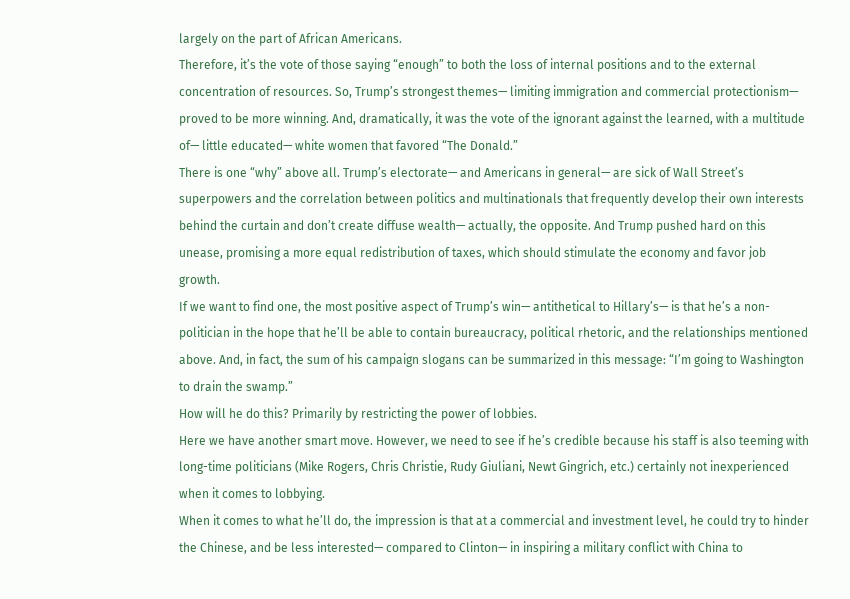largely on the part of African Americans.
Therefore, it’s the vote of those saying “enough” to both the loss of internal positions and to the external concentration of resources. So, Trump’s strongest themes— limiting immigration and commercial protectionism— proved to be more winning. And, dramatically, it was the vote of the ignorant against the learned, with a multitude of— little educated— white women that favored “The Donald.”
There is one “why” above all. Trump’s electorate— and Americans in general— are sick of Wall Street’s superpowers and the correlation between politics and multinationals that frequently develop their own interests behind the curtain and don’t create diffuse wealth— actually, the opposite. And Trump pushed hard on this unease, promising a more equal redistribution of taxes, which should stimulate the economy and favor job growth.
If we want to find one, the most positive aspect of Trump’s win— antithetical to Hillary’s— is that he’s a non-politician in the hope that he’ll be able to contain bureaucracy, political rhetoric, and the relationships mentioned above. And, in fact, the sum of his campaign slogans can be summarized in this message: “I’m going to Washington to drain the swamp.”
How will he do this? Primarily by restricting the power of lobbies.
Here we have another smart move. However, we need to see if he’s credible because his staff is also teeming with long-time politicians (Mike Rogers, Chris Christie, Rudy Giuliani, Newt Gingrich, etc.) certainly not inexperienced when it comes to lobbying.
When it comes to what he’ll do, the impression is that at a commercial and investment level, he could try to hinder the Chinese, and be less interested— compared to Clinton— in inspiring a military conflict with China to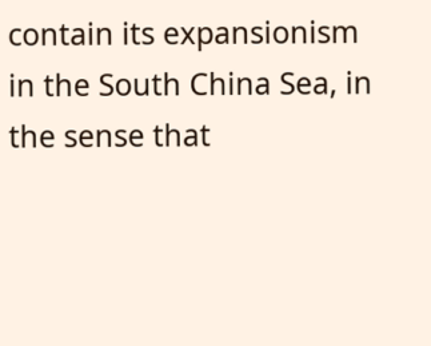contain its expansionism in the South China Sea, in the sense that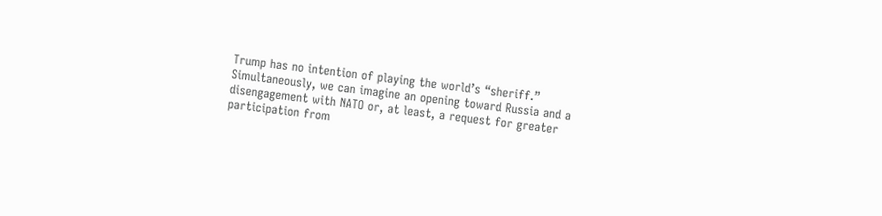Trump has no intention of playing the world’s “sheriff.” Simultaneously, we can imagine an opening toward Russia and a disengagement with NATO or, at least, a request for greater participation from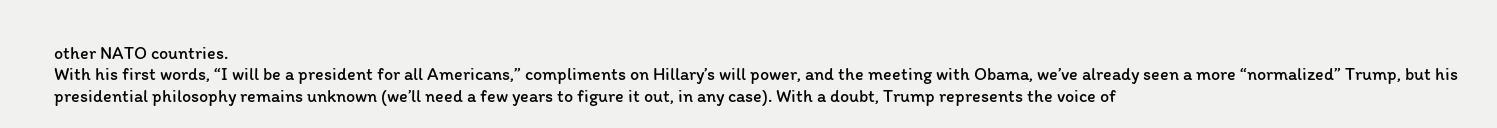other NATO countries.
With his first words, “I will be a president for all Americans,” compliments on Hillary’s will power, and the meeting with Obama, we’ve already seen a more “normalized” Trump, but his presidential philosophy remains unknown (we’ll need a few years to figure it out, in any case). With a doubt, Trump represents the voice of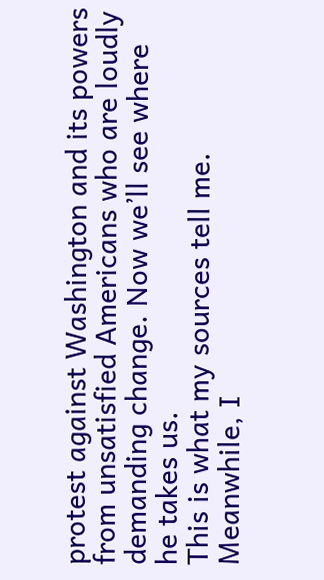protest against Washington and its powers from unsatisfied Americans who are loudly demanding change. Now we’ll see where he takes us.
This is what my sources tell me. Meanwhile, I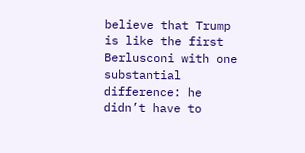believe that Trump is like the first Berlusconi with one substantial difference: he didn’t have to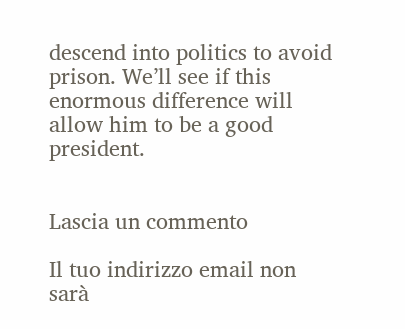descend into politics to avoid prison. We’ll see if this enormous difference will allow him to be a good president.


Lascia un commento

Il tuo indirizzo email non sarà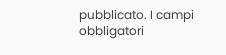pubblicato. I campi obbligatori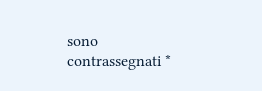sono contrassegnati *